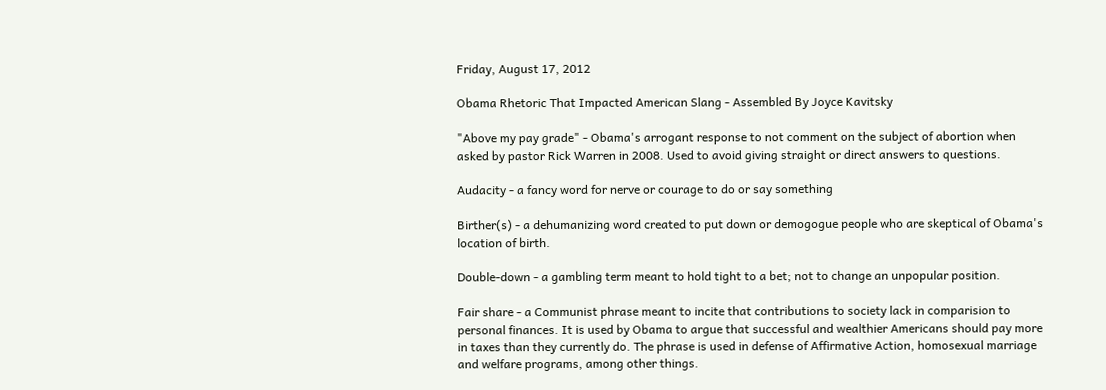Friday, August 17, 2012

Obama Rhetoric That Impacted American Slang - Assembled By Joyce Kavitsky

"Above my pay grade" - Obama's arrogant response to not comment on the subject of abortion when asked by pastor Rick Warren in 2008. Used to avoid giving straight or direct answers to questions.

Audacity - a fancy word for nerve or courage to do or say something

Birther(s) - a dehumanizing word created to put down or demogogue people who are skeptical of Obama's location of birth.

Double-down - a gambling term meant to hold tight to a bet; not to change an unpopular position.

Fair share - a Communist phrase meant to incite that contributions to society lack in comparision to personal finances. It is used by Obama to argue that successful and wealthier Americans should pay more in taxes than they currently do. The phrase is used in defense of Affirmative Action, homosexual marriage and welfare programs, among other things.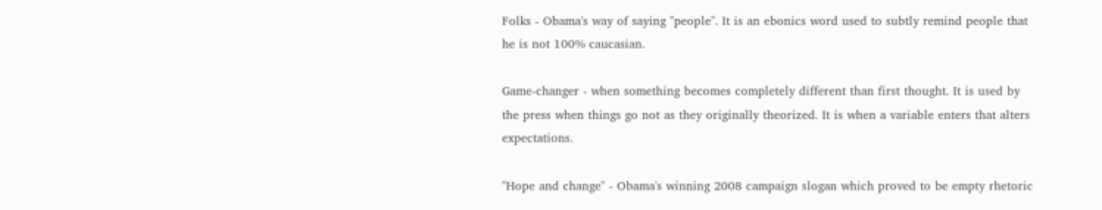Folks - Obama's way of saying "people". It is an ebonics word used to subtly remind people that he is not 100% caucasian.

Game-changer - when something becomes completely different than first thought. It is used by the press when things go not as they originally theorized. It is when a variable enters that alters expectations.

"Hope and change" - Obama's winning 2008 campaign slogan which proved to be empty rhetoric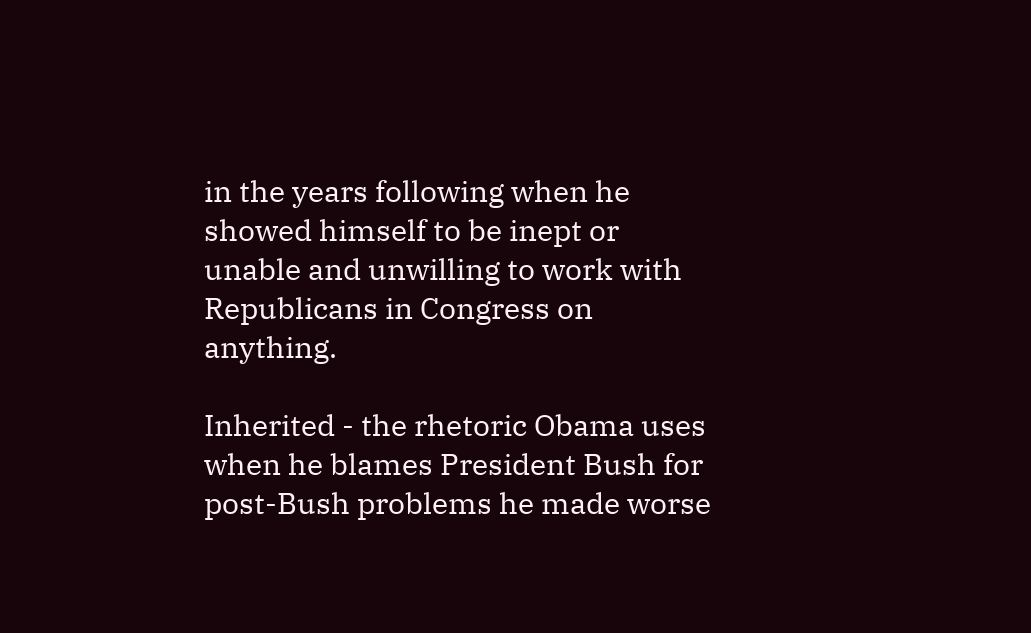in the years following when he showed himself to be inept or unable and unwilling to work with Republicans in Congress on anything.

Inherited - the rhetoric Obama uses when he blames President Bush for post-Bush problems he made worse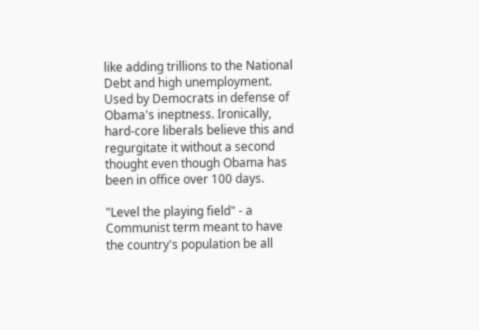like adding trillions to the National Debt and high unemployment. Used by Democrats in defense of Obama's ineptness. Ironically, hard-core liberals believe this and regurgitate it without a second thought even though Obama has been in office over 100 days.

"Level the playing field" - a Communist term meant to have the country's population be all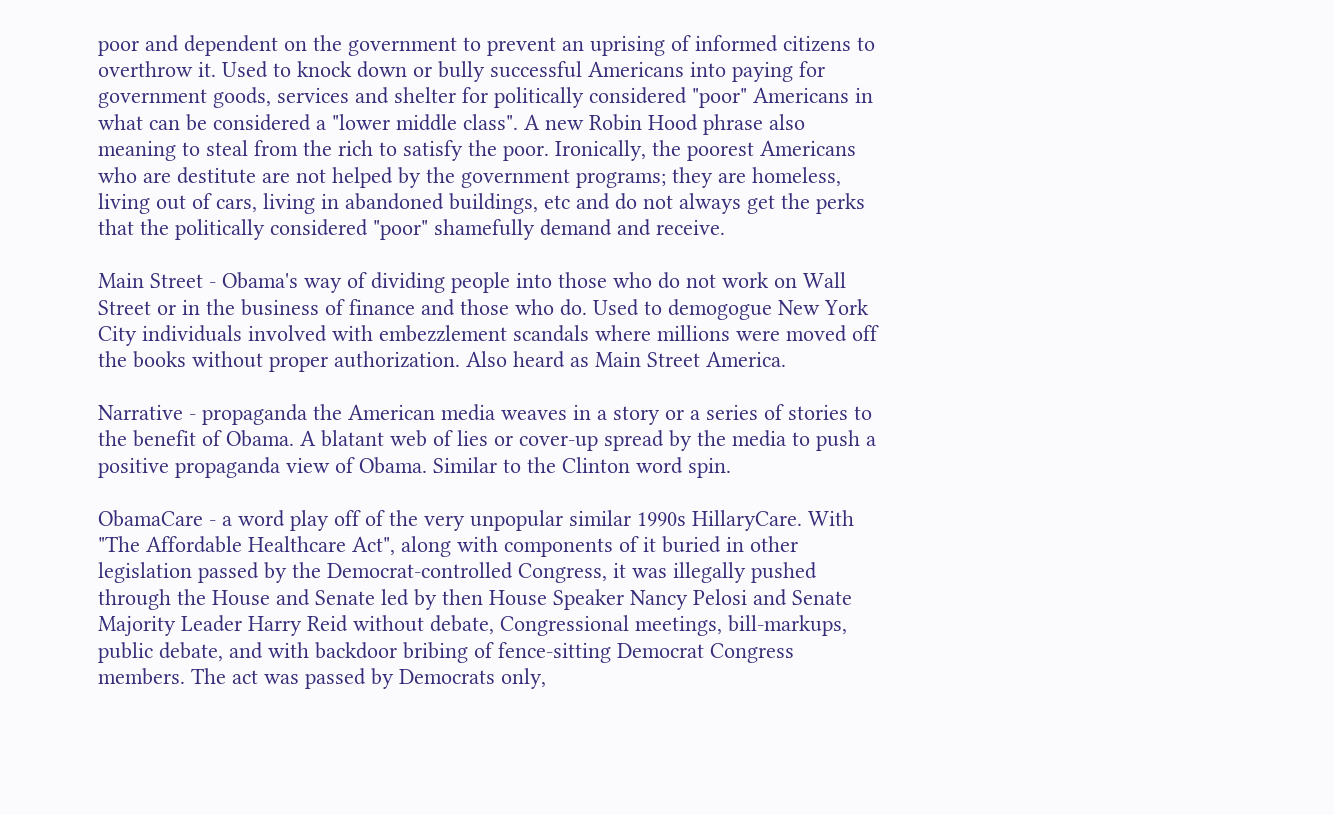poor and dependent on the government to prevent an uprising of informed citizens to overthrow it. Used to knock down or bully successful Americans into paying for government goods, services and shelter for politically considered "poor" Americans in what can be considered a "lower middle class". A new Robin Hood phrase also meaning to steal from the rich to satisfy the poor. Ironically, the poorest Americans who are destitute are not helped by the government programs; they are homeless, living out of cars, living in abandoned buildings, etc and do not always get the perks that the politically considered "poor" shamefully demand and receive.

Main Street - Obama's way of dividing people into those who do not work on Wall Street or in the business of finance and those who do. Used to demogogue New York City individuals involved with embezzlement scandals where millions were moved off the books without proper authorization. Also heard as Main Street America.

Narrative - propaganda the American media weaves in a story or a series of stories to the benefit of Obama. A blatant web of lies or cover-up spread by the media to push a positive propaganda view of Obama. Similar to the Clinton word spin.

ObamaCare - a word play off of the very unpopular similar 1990s HillaryCare. With "The Affordable Healthcare Act", along with components of it buried in other legislation passed by the Democrat-controlled Congress, it was illegally pushed through the House and Senate led by then House Speaker Nancy Pelosi and Senate Majority Leader Harry Reid without debate, Congressional meetings, bill-markups, public debate, and with backdoor bribing of fence-sitting Democrat Congress members. The act was passed by Democrats only,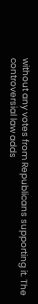without any votes from Republicans supporting it. The controversial law adds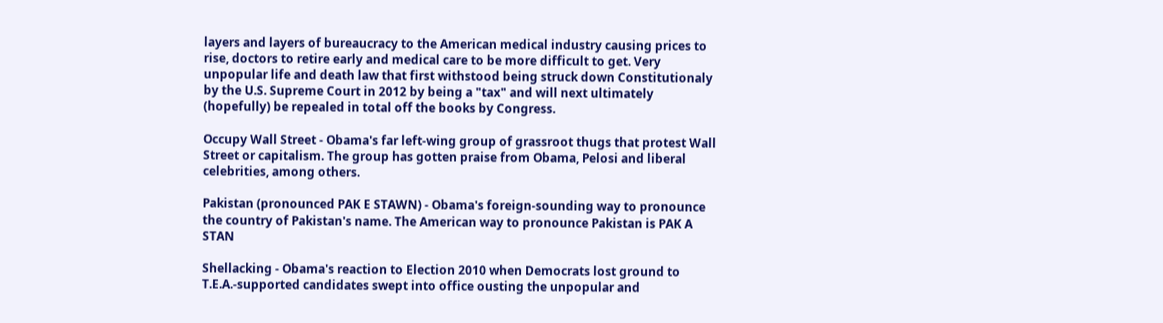layers and layers of bureaucracy to the American medical industry causing prices to rise, doctors to retire early and medical care to be more difficult to get. Very unpopular life and death law that first withstood being struck down Constitutionaly by the U.S. Supreme Court in 2012 by being a "tax" and will next ultimately (hopefully) be repealed in total off the books by Congress.

Occupy Wall Street - Obama's far left-wing group of grassroot thugs that protest Wall Street or capitalism. The group has gotten praise from Obama, Pelosi and liberal celebrities, among others.

Pakistan (pronounced PAK E STAWN) - Obama's foreign-sounding way to pronounce the country of Pakistan's name. The American way to pronounce Pakistan is PAK A STAN

Shellacking - Obama's reaction to Election 2010 when Democrats lost ground to T.E.A.-supported candidates swept into office ousting the unpopular and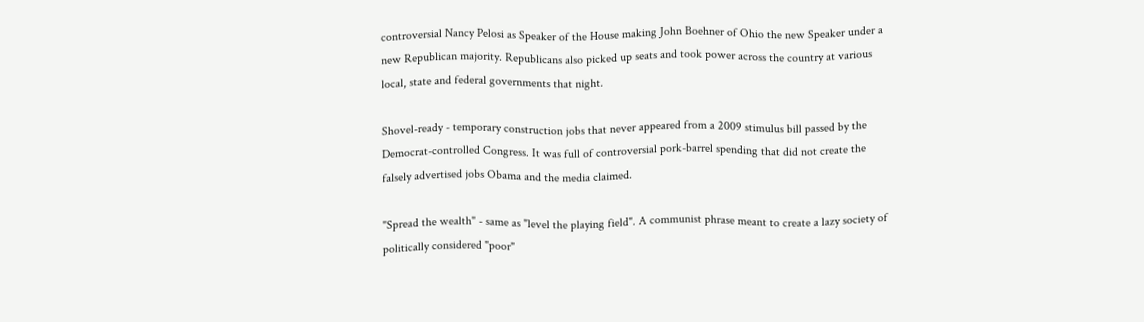controversial Nancy Pelosi as Speaker of the House making John Boehner of Ohio the new Speaker under a new Republican majority. Republicans also picked up seats and took power across the country at various local, state and federal governments that night.

Shovel-ready - temporary construction jobs that never appeared from a 2009 stimulus bill passed by the Democrat-controlled Congress. It was full of controversial pork-barrel spending that did not create the falsely advertised jobs Obama and the media claimed.

"Spread the wealth" - same as "level the playing field". A communist phrase meant to create a lazy society of politically considered "poor"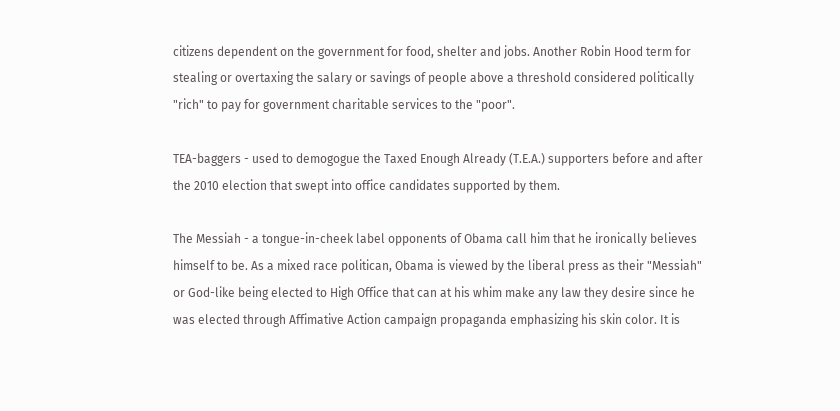citizens dependent on the government for food, shelter and jobs. Another Robin Hood term for stealing or overtaxing the salary or savings of people above a threshold considered politically "rich" to pay for government charitable services to the "poor".

TEA-baggers - used to demogogue the Taxed Enough Already (T.E.A.) supporters before and after the 2010 election that swept into office candidates supported by them.

The Messiah - a tongue-in-cheek label opponents of Obama call him that he ironically believes himself to be. As a mixed race politican, Obama is viewed by the liberal press as their "Messiah" or God-like being elected to High Office that can at his whim make any law they desire since he was elected through Affimative Action campaign propaganda emphasizing his skin color. It is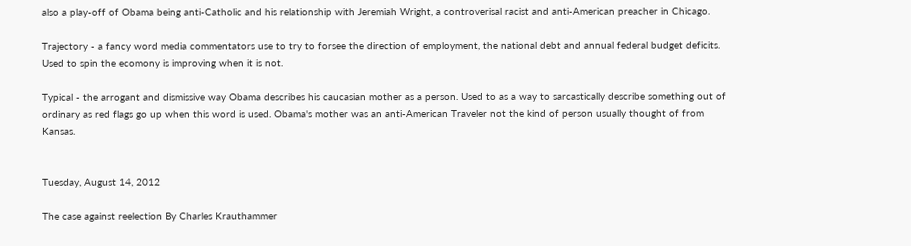also a play-off of Obama being anti-Catholic and his relationship with Jeremiah Wright, a controverisal racist and anti-American preacher in Chicago.

Trajectory - a fancy word media commentators use to try to forsee the direction of employment, the national debt and annual federal budget deficits. Used to spin the ecomony is improving when it is not.

Typical - the arrogant and dismissive way Obama describes his caucasian mother as a person. Used to as a way to sarcastically describe something out of ordinary as red flags go up when this word is used. Obama's mother was an anti-American Traveler not the kind of person usually thought of from Kansas.


Tuesday, August 14, 2012

The case against reelection By Charles Krauthammer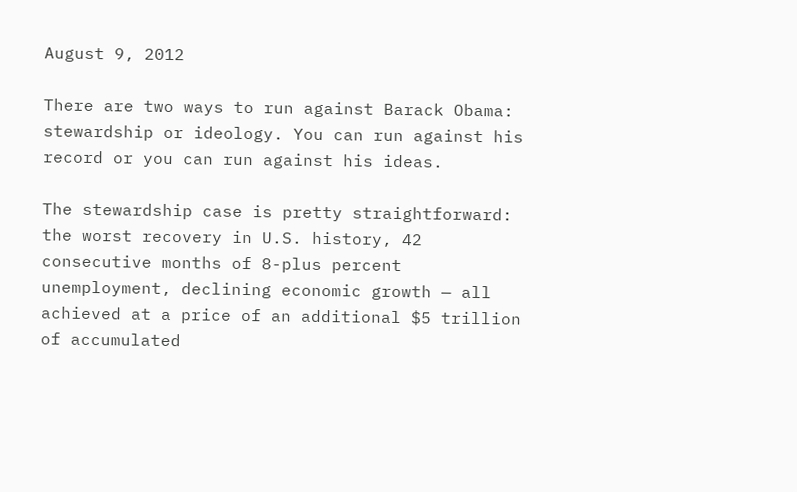August 9, 2012

There are two ways to run against Barack Obama: stewardship or ideology. You can run against his record or you can run against his ideas.

The stewardship case is pretty straightforward: the worst recovery in U.S. history, 42 consecutive months of 8-plus percent unemployment, declining economic growth — all achieved at a price of an additional $5 trillion of accumulated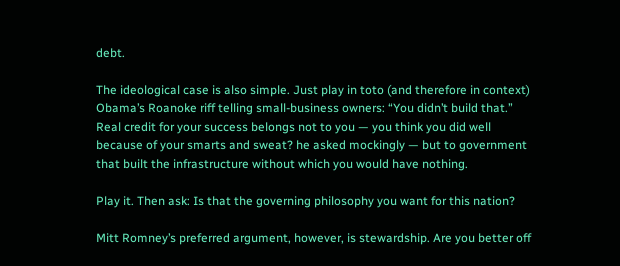debt.

The ideological case is also simple. Just play in toto (and therefore in context) Obama’s Roanoke riff telling small-business owners: “You didn’t build that.” Real credit for your success belongs not to you — you think you did well because of your smarts and sweat? he asked mockingly — but to government that built the infrastructure without which you would have nothing.

Play it. Then ask: Is that the governing philosophy you want for this nation?

Mitt Romney’s preferred argument, however, is stewardship. Are you better off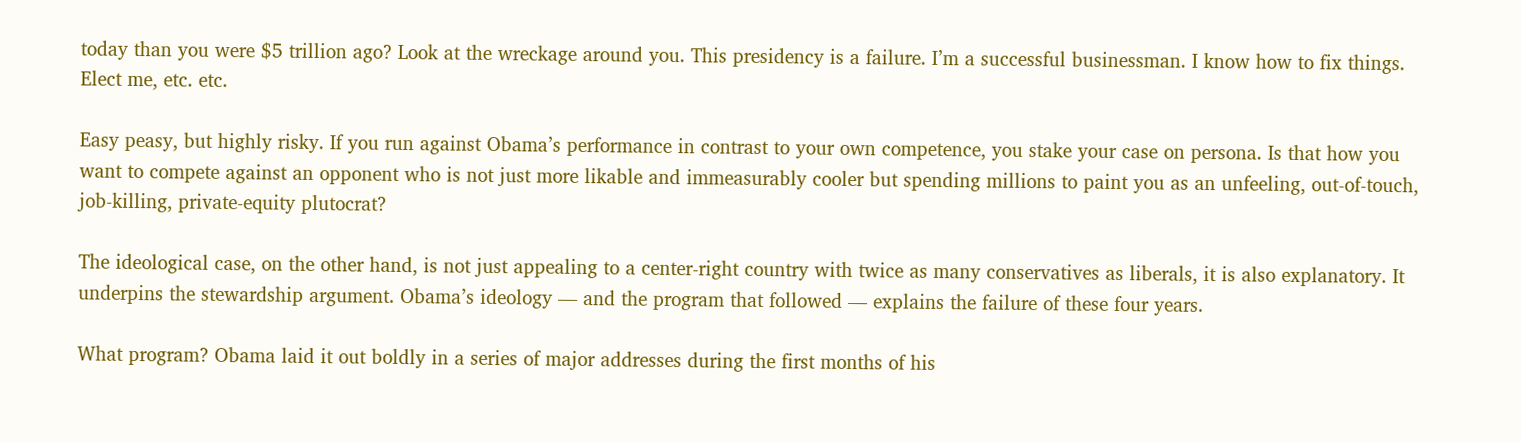today than you were $5 trillion ago? Look at the wreckage around you. This presidency is a failure. I’m a successful businessman. I know how to fix things. Elect me, etc. etc.

Easy peasy, but highly risky. If you run against Obama’s performance in contrast to your own competence, you stake your case on persona. Is that how you want to compete against an opponent who is not just more likable and immeasurably cooler but spending millions to paint you as an unfeeling, out-of-touch, job-killing, private-equity plutocrat?

The ideological case, on the other hand, is not just appealing to a center-right country with twice as many conservatives as liberals, it is also explanatory. It underpins the stewardship argument. Obama’s ideology — and the program that followed — explains the failure of these four years.

What program? Obama laid it out boldly in a series of major addresses during the first months of his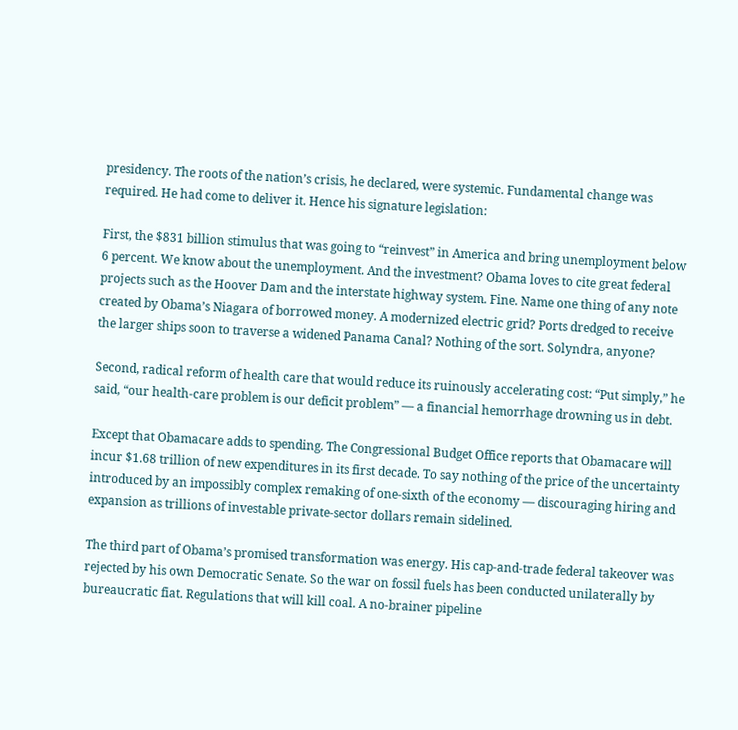presidency. The roots of the nation’s crisis, he declared, were systemic. Fundamental change was required. He had come to deliver it. Hence his signature legislation:

First, the $831 billion stimulus that was going to “reinvest” in America and bring unemployment below 6 percent. We know about the unemployment. And the investment? Obama loves to cite great federal projects such as the Hoover Dam and the interstate highway system. Fine. Name one thing of any note created by Obama’s Niagara of borrowed money. A modernized electric grid? Ports dredged to receive the larger ships soon to traverse a widened Panama Canal? Nothing of the sort. Solyndra, anyone?

Second, radical reform of health care that would reduce its ruinously accelerating cost: “Put simply,” he said, “our health-care problem is our deficit problem” — a financial hemorrhage drowning us in debt.

Except that Obamacare adds to spending. The Congressional Budget Office reports that Obamacare will incur $1.68 trillion of new expenditures in its first decade. To say nothing of the price of the uncertainty introduced by an impossibly complex remaking of one-sixth of the economy — discouraging hiring and expansion as trillions of investable private-sector dollars remain sidelined.

The third part of Obama’s promised transformation was energy. His cap-and-trade federal takeover was rejected by his own Democratic Senate. So the war on fossil fuels has been conducted unilaterally by bureaucratic fiat. Regulations that will kill coal. A no-brainer pipeline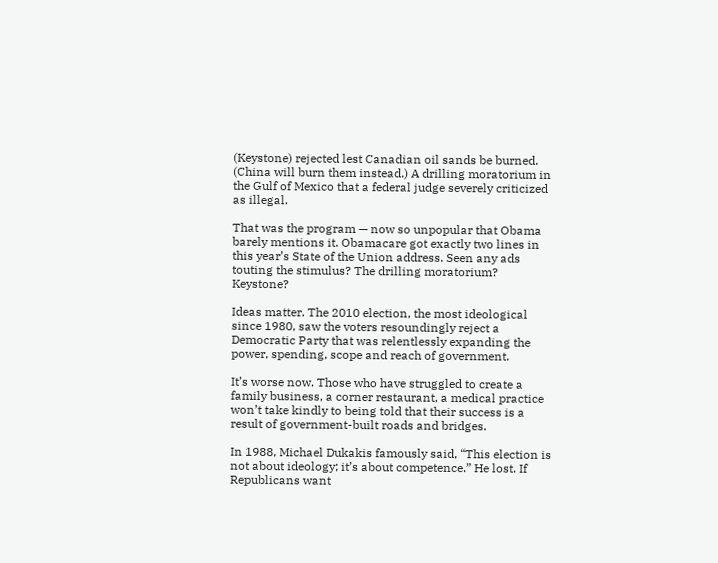(Keystone) rejected lest Canadian oil sands be burned. (China will burn them instead.) A drilling moratorium in the Gulf of Mexico that a federal judge severely criticized as illegal.

That was the program — now so unpopular that Obama barely mentions it. Obamacare got exactly two lines in this year’s State of the Union address. Seen any ads touting the stimulus? The drilling moratorium? Keystone?

Ideas matter. The 2010 election, the most ideological since 1980, saw the voters resoundingly reject a Democratic Party that was relentlessly expanding the power, spending, scope and reach of government.

It’s worse now. Those who have struggled to create a family business, a corner restaurant, a medical practice won’t take kindly to being told that their success is a result of government-built roads and bridges.

In 1988, Michael Dukakis famously said, “This election is not about ideology; it’s about competence.” He lost. If Republicans want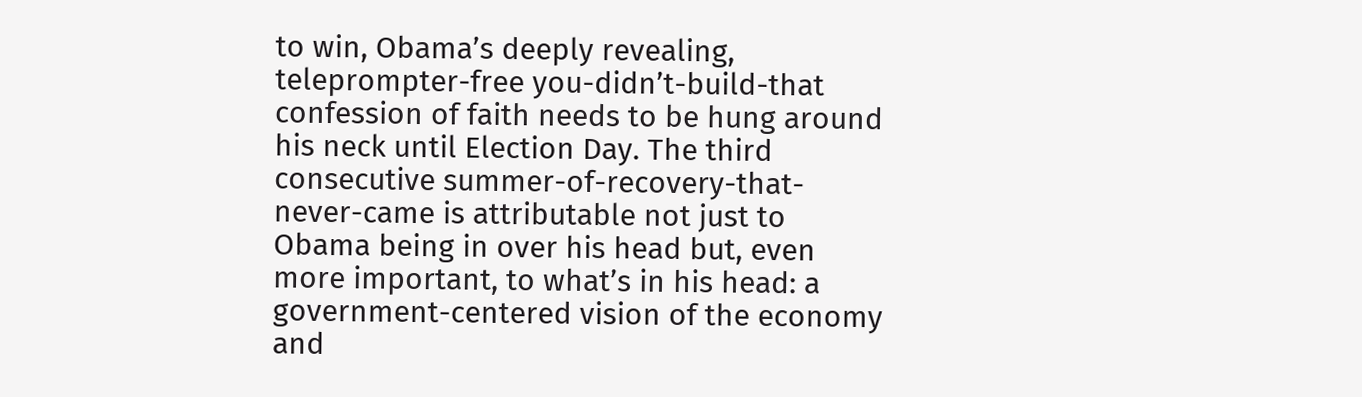to win, Obama’s deeply revealing, teleprompter-free you-didn’t-build-that confession of faith needs to be hung around his neck until Election Day. The third consecutive summer-of-recovery-that-never-came is attributable not just to Obama being in over his head but, even more important, to what’s in his head: a government-centered vision of the economy and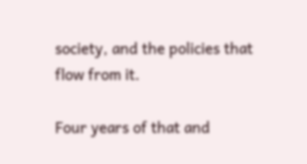society, and the policies that flow from it.

Four years of that and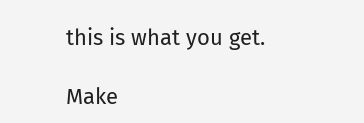this is what you get.

Make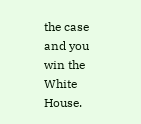the case and you win the White House.